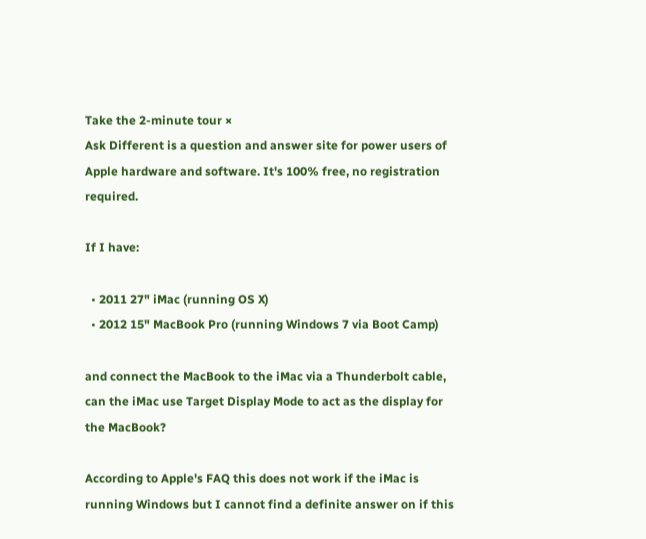Take the 2-minute tour ×
Ask Different is a question and answer site for power users of Apple hardware and software. It's 100% free, no registration required.

If I have:

  • 2011 27" iMac (running OS X)
  • 2012 15" MacBook Pro (running Windows 7 via Boot Camp)

and connect the MacBook to the iMac via a Thunderbolt cable, can the iMac use Target Display Mode to act as the display for the MacBook?

According to Apple's FAQ this does not work if the iMac is running Windows but I cannot find a definite answer on if this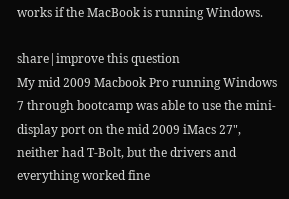works if the MacBook is running Windows.

share|improve this question
My mid 2009 Macbook Pro running Windows 7 through bootcamp was able to use the mini-display port on the mid 2009 iMacs 27", neither had T-Bolt, but the drivers and everything worked fine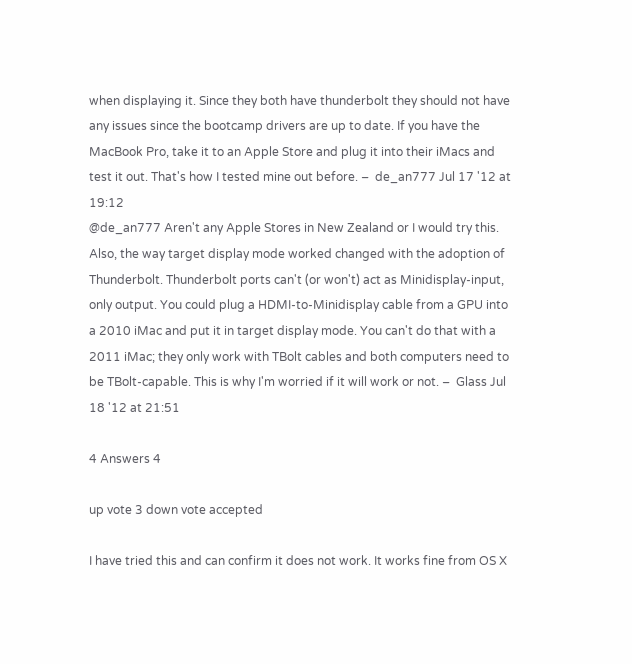when displaying it. Since they both have thunderbolt they should not have any issues since the bootcamp drivers are up to date. If you have the MacBook Pro, take it to an Apple Store and plug it into their iMacs and test it out. That's how I tested mine out before. –  de_an777 Jul 17 '12 at 19:12
@de_an777 Aren't any Apple Stores in New Zealand or I would try this. Also, the way target display mode worked changed with the adoption of Thunderbolt. Thunderbolt ports can't (or won't) act as Minidisplay-input, only output. You could plug a HDMI-to-Minidisplay cable from a GPU into a 2010 iMac and put it in target display mode. You can't do that with a 2011 iMac; they only work with TBolt cables and both computers need to be TBolt-capable. This is why I'm worried if it will work or not. –  Glass Jul 18 '12 at 21:51

4 Answers 4

up vote 3 down vote accepted

I have tried this and can confirm it does not work. It works fine from OS X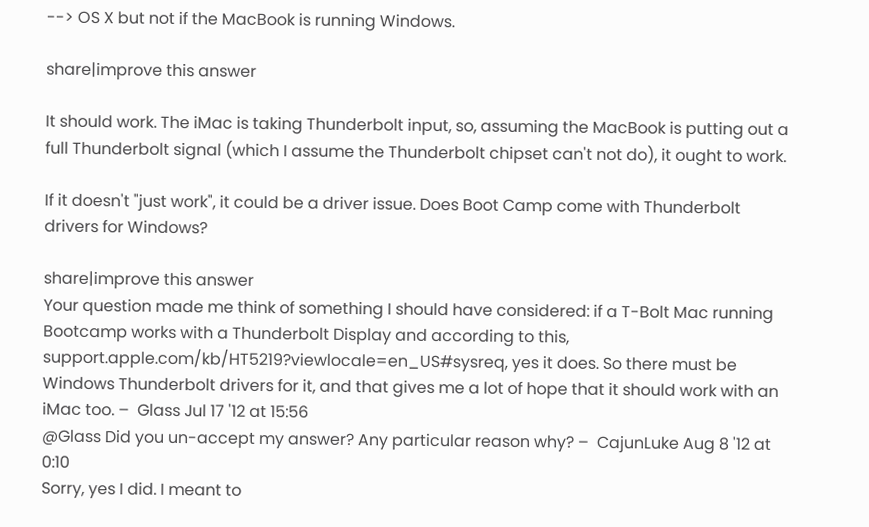--> OS X but not if the MacBook is running Windows.

share|improve this answer

It should work. The iMac is taking Thunderbolt input, so, assuming the MacBook is putting out a full Thunderbolt signal (which I assume the Thunderbolt chipset can't not do), it ought to work.

If it doesn't "just work", it could be a driver issue. Does Boot Camp come with Thunderbolt drivers for Windows?

share|improve this answer
Your question made me think of something I should have considered: if a T-Bolt Mac running Bootcamp works with a Thunderbolt Display and according to this, support.apple.com/kb/HT5219?viewlocale=en_US#sysreq, yes it does. So there must be Windows Thunderbolt drivers for it, and that gives me a lot of hope that it should work with an iMac too. –  Glass Jul 17 '12 at 15:56
@Glass Did you un-accept my answer? Any particular reason why? –  CajunLuke Aug 8 '12 at 0:10
Sorry, yes I did. I meant to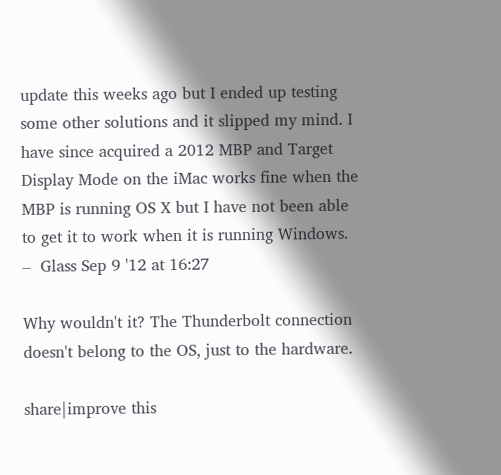update this weeks ago but I ended up testing some other solutions and it slipped my mind. I have since acquired a 2012 MBP and Target Display Mode on the iMac works fine when the MBP is running OS X but I have not been able to get it to work when it is running Windows. –  Glass Sep 9 '12 at 16:27

Why wouldn't it? The Thunderbolt connection doesn't belong to the OS, just to the hardware.

share|improve this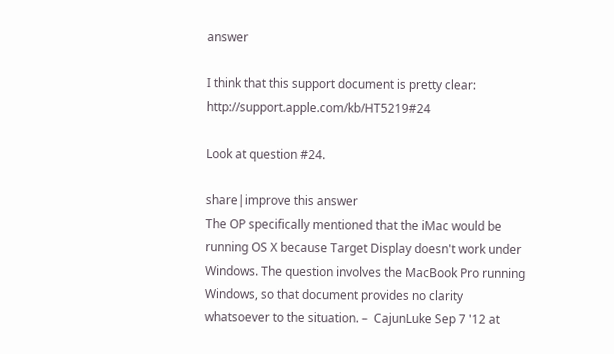answer

I think that this support document is pretty clear: http://support.apple.com/kb/HT5219#24

Look at question #24.

share|improve this answer
The OP specifically mentioned that the iMac would be running OS X because Target Display doesn't work under Windows. The question involves the MacBook Pro running Windows, so that document provides no clarity whatsoever to the situation. –  CajunLuke Sep 7 '12 at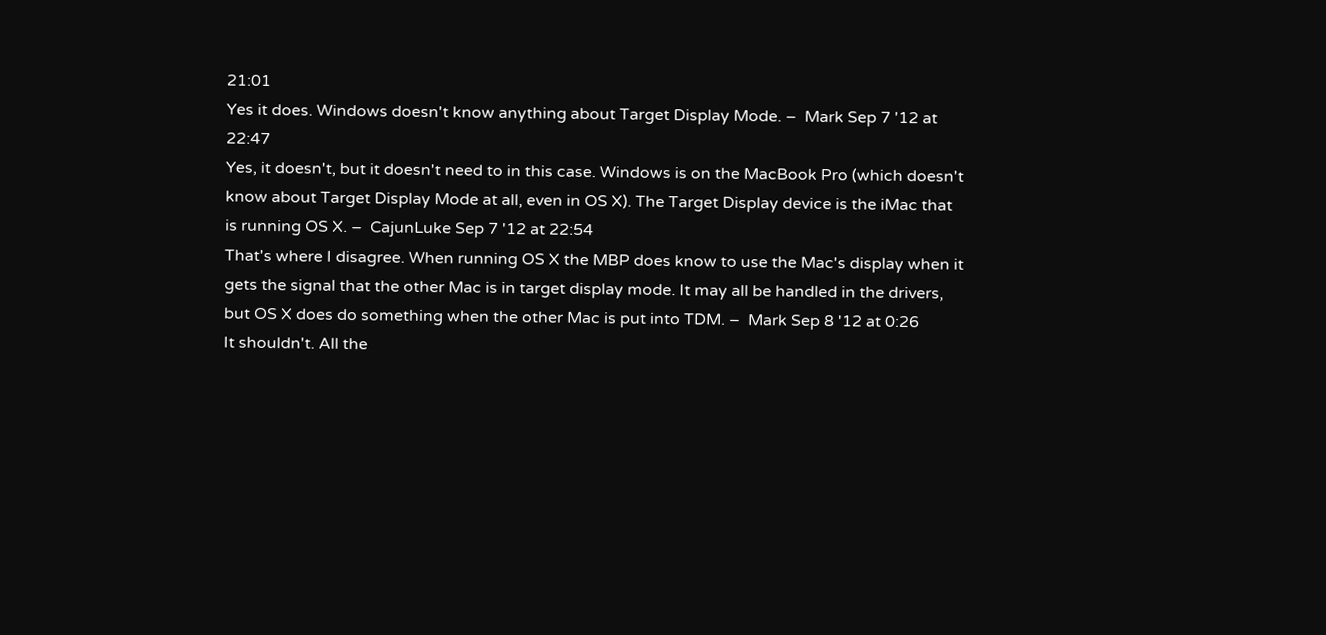21:01
Yes it does. Windows doesn't know anything about Target Display Mode. –  Mark Sep 7 '12 at 22:47
Yes, it doesn't, but it doesn't need to in this case. Windows is on the MacBook Pro (which doesn't know about Target Display Mode at all, even in OS X). The Target Display device is the iMac that is running OS X. –  CajunLuke Sep 7 '12 at 22:54
That's where I disagree. When running OS X the MBP does know to use the Mac's display when it gets the signal that the other Mac is in target display mode. It may all be handled in the drivers, but OS X does do something when the other Mac is put into TDM. –  Mark Sep 8 '12 at 0:26
It shouldn't. All the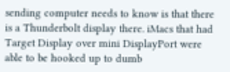sending computer needs to know is that there is a Thunderbolt display there. iMacs that had Target Display over mini DisplayPort were able to be hooked up to dumb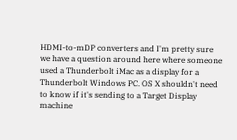HDMI-to-mDP converters and I'm pretty sure we have a question around here where someone used a Thunderbolt iMac as a display for a Thunderbolt Windows PC. OS X shouldn't need to know if it's sending to a Target Display machine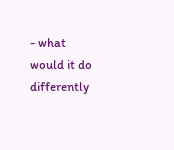- what would it do differently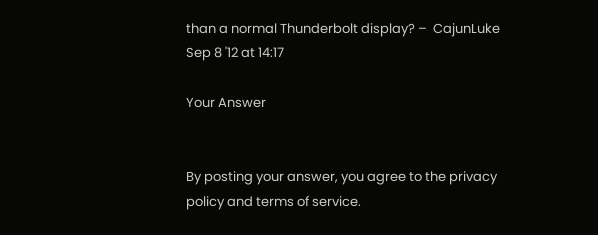than a normal Thunderbolt display? –  CajunLuke Sep 8 '12 at 14:17

Your Answer


By posting your answer, you agree to the privacy policy and terms of service.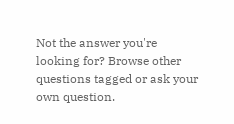Not the answer you're looking for? Browse other questions tagged or ask your own question.